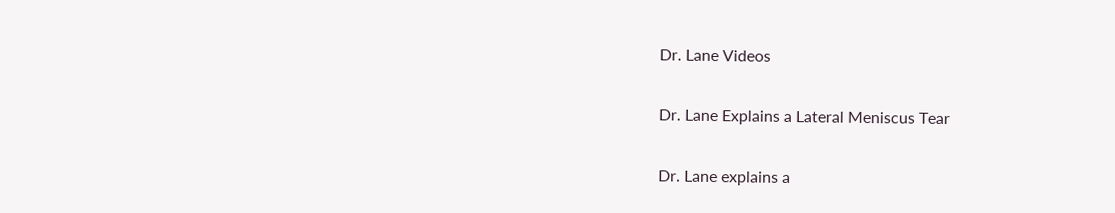Dr. Lane Videos

Dr. Lane Explains a Lateral Meniscus Tear

Dr. Lane explains a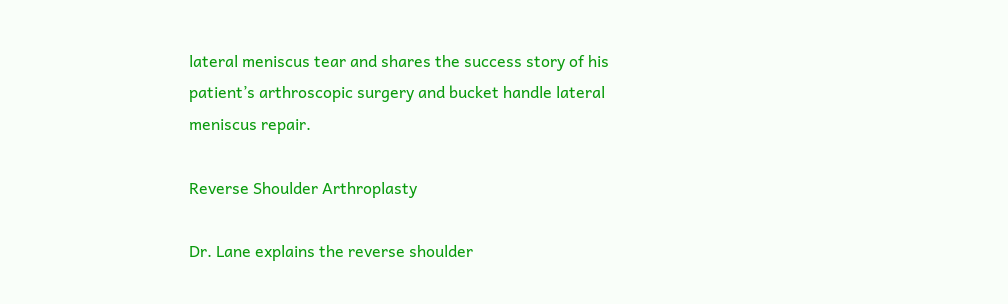lateral meniscus tear and shares the success story of his patient’s arthroscopic surgery and bucket handle lateral meniscus repair.

Reverse Shoulder Arthroplasty

Dr. Lane explains the reverse shoulder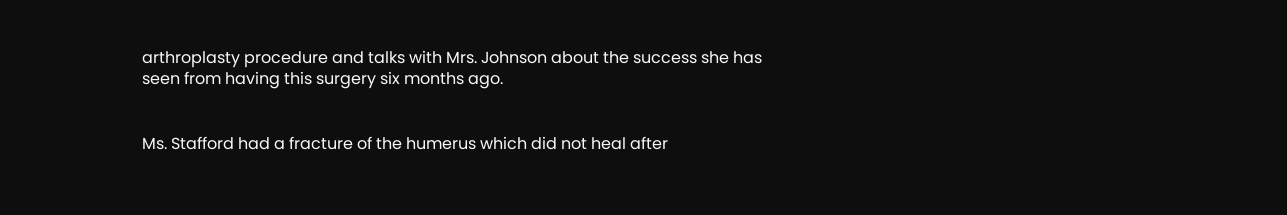arthroplasty procedure and talks with Mrs. Johnson about the success she has seen from having this surgery six months ago.


Ms. Stafford had a fracture of the humerus which did not heal after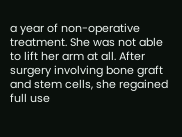a year of non-operative treatment. She was not able to lift her arm at all. After surgery involving bone graft and stem cells, she regained full use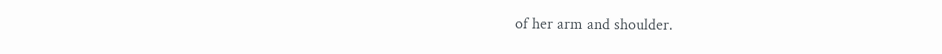of her arm and shoulder.